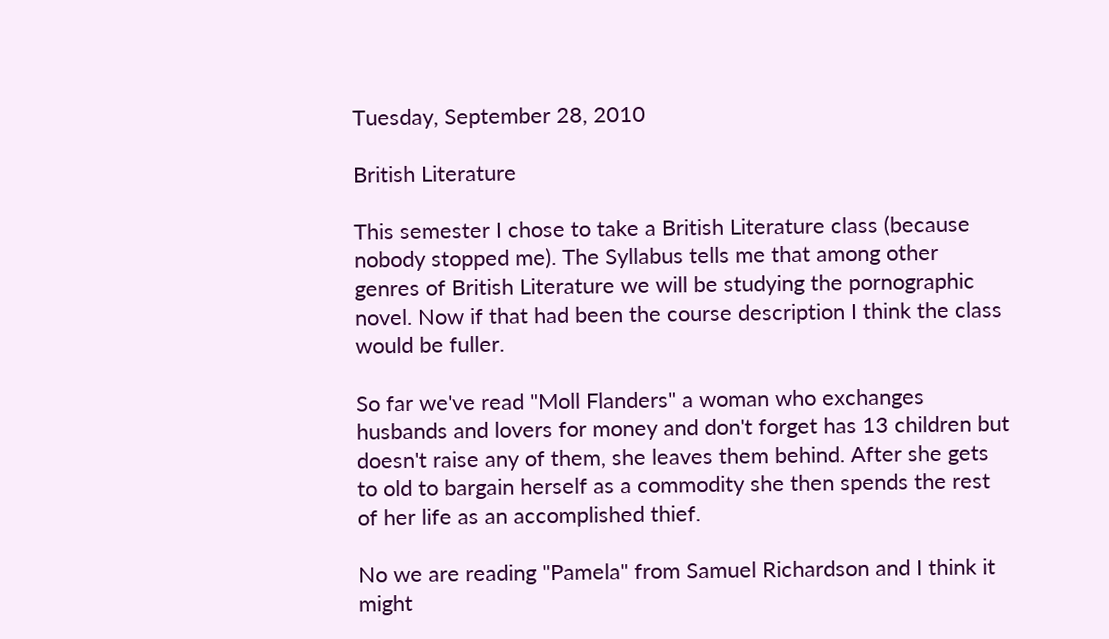Tuesday, September 28, 2010

British Literature

This semester I chose to take a British Literature class (because nobody stopped me). The Syllabus tells me that among other genres of British Literature we will be studying the pornographic novel. Now if that had been the course description I think the class would be fuller.

So far we've read "Moll Flanders" a woman who exchanges husbands and lovers for money and don't forget has 13 children but doesn't raise any of them, she leaves them behind. After she gets to old to bargain herself as a commodity she then spends the rest of her life as an accomplished thief.

No we are reading "Pamela" from Samuel Richardson and I think it might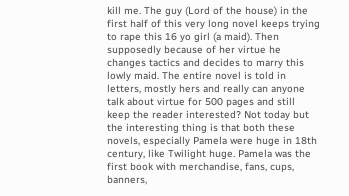kill me. The guy (Lord of the house) in the first half of this very long novel keeps trying to rape this 16 yo girl (a maid). Then supposedly because of her virtue he changes tactics and decides to marry this lowly maid. The entire novel is told in letters, mostly hers and really can anyone talk about virtue for 500 pages and still keep the reader interested? Not today but the interesting thing is that both these novels, especially Pamela were huge in 18th century, like Twilight huge. Pamela was the first book with merchandise, fans, cups, banners,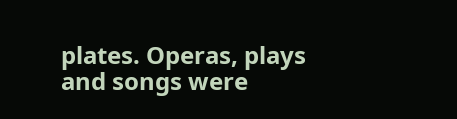plates. Operas, plays and songs were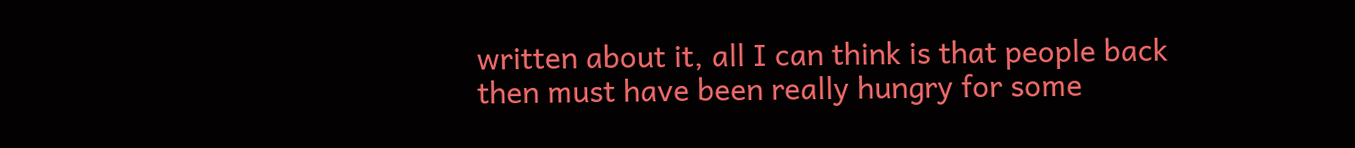written about it, all I can think is that people back then must have been really hungry for some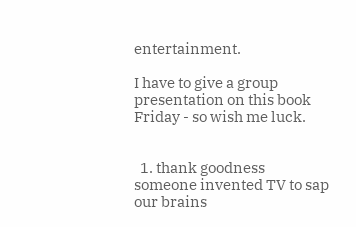entertainment.

I have to give a group presentation on this book Friday - so wish me luck.


  1. thank goodness someone invented TV to sap our brains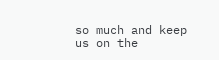so much and keep us on the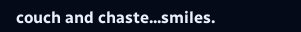couch and chaste...smiles.